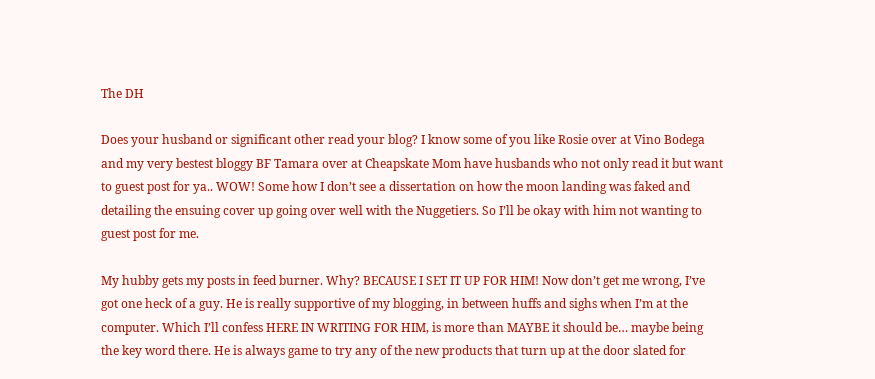The DH

Does your husband or significant other read your blog? I know some of you like Rosie over at Vino Bodega and my very bestest bloggy BF Tamara over at Cheapskate Mom have husbands who not only read it but want to guest post for ya.. WOW! Some how I don’t see a dissertation on how the moon landing was faked and detailing the ensuing cover up going over well with the Nuggetiers. So I’ll be okay with him not wanting to guest post for me.

My hubby gets my posts in feed burner. Why? BECAUSE I SET IT UP FOR HIM! Now don’t get me wrong, I’ve got one heck of a guy. He is really supportive of my blogging, in between huffs and sighs when I’m at the computer. Which I’ll confess HERE IN WRITING FOR HIM, is more than MAYBE it should be… maybe being the key word there. He is always game to try any of the new products that turn up at the door slated for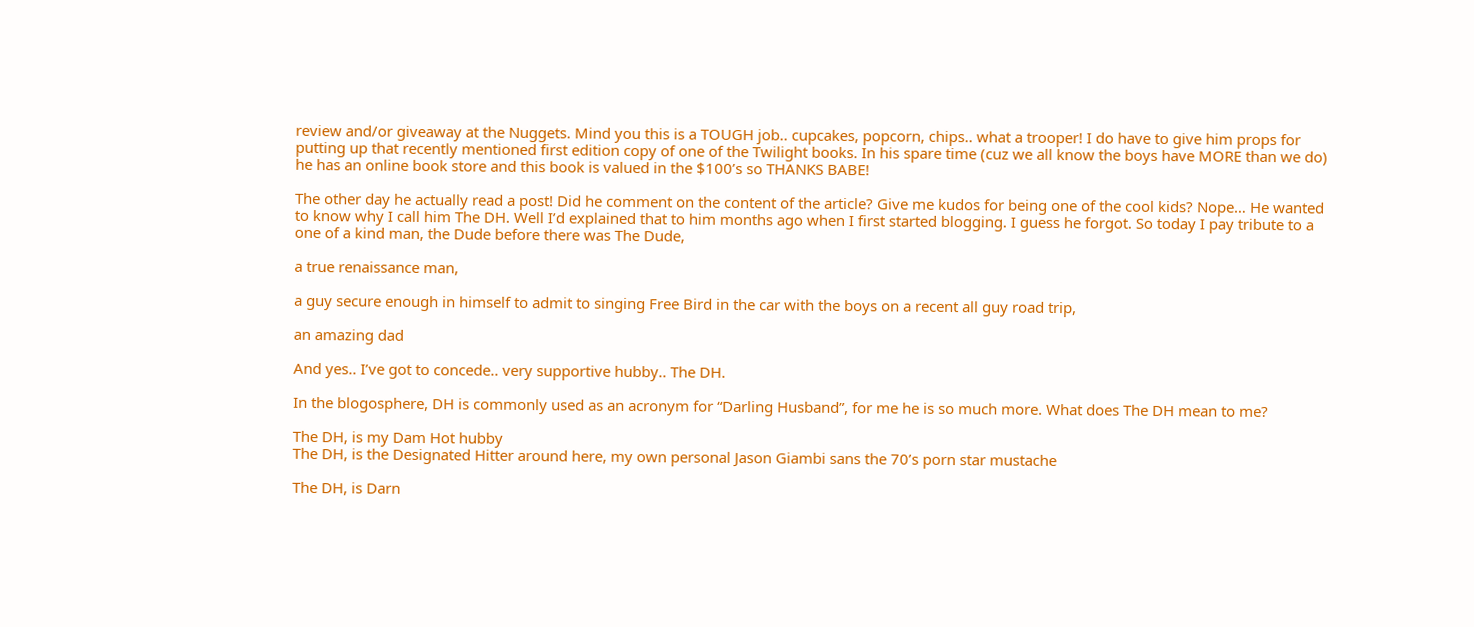review and/or giveaway at the Nuggets. Mind you this is a TOUGH job.. cupcakes, popcorn, chips.. what a trooper! I do have to give him props for putting up that recently mentioned first edition copy of one of the Twilight books. In his spare time (cuz we all know the boys have MORE than we do) he has an online book store and this book is valued in the $100’s so THANKS BABE!

The other day he actually read a post! Did he comment on the content of the article? Give me kudos for being one of the cool kids? Nope… He wanted to know why I call him The DH. Well I’d explained that to him months ago when I first started blogging. I guess he forgot. So today I pay tribute to a one of a kind man, the Dude before there was The Dude,

a true renaissance man,

a guy secure enough in himself to admit to singing Free Bird in the car with the boys on a recent all guy road trip,

an amazing dad

And yes.. I’ve got to concede.. very supportive hubby.. The DH.

In the blogosphere, DH is commonly used as an acronym for “Darling Husband”, for me he is so much more. What does The DH mean to me?

The DH, is my Dam Hot hubby
The DH, is the Designated Hitter around here, my own personal Jason Giambi sans the 70’s porn star mustache

The DH, is Darn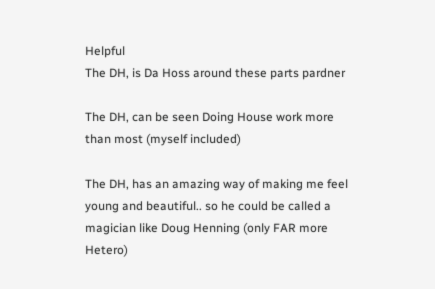Helpful
The DH, is Da Hoss around these parts pardner

The DH, can be seen Doing House work more than most (myself included)

The DH, has an amazing way of making me feel young and beautiful.. so he could be called a magician like Doug Henning (only FAR more Hetero)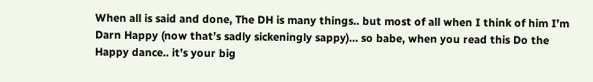When all is said and done, The DH is many things.. but most of all when I think of him I’m Darn Happy (now that’s sadly sickeningly sappy)… so babe, when you read this Do the Happy dance.. it’s your big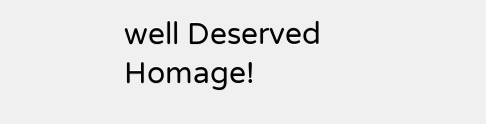well Deserved Homage!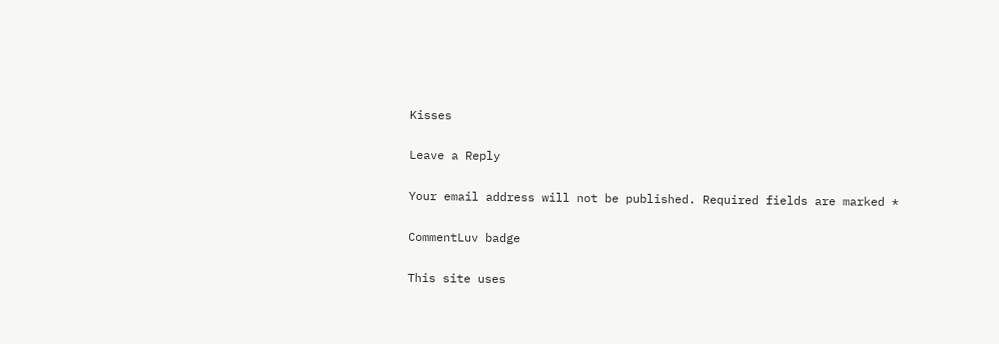Kisses

Leave a Reply

Your email address will not be published. Required fields are marked *

CommentLuv badge

This site uses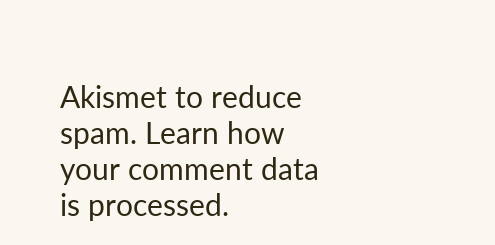Akismet to reduce spam. Learn how your comment data is processed.